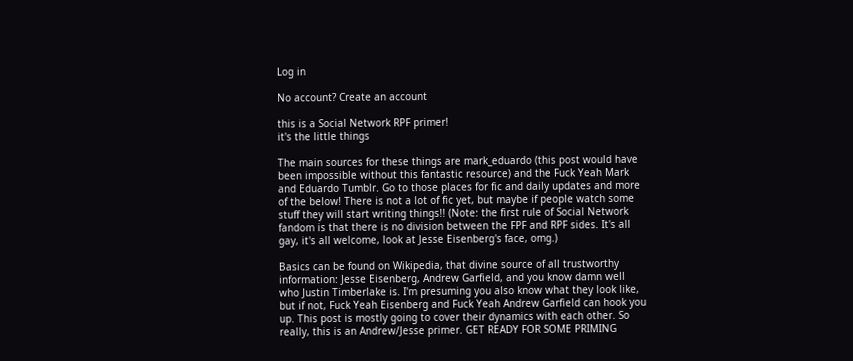Log in

No account? Create an account

this is a Social Network RPF primer!
it's the little things

The main sources for these things are mark_eduardo (this post would have been impossible without this fantastic resource) and the Fuck Yeah Mark and Eduardo Tumblr. Go to those places for fic and daily updates and more of the below! There is not a lot of fic yet, but maybe if people watch some stuff they will start writing things!! (Note: the first rule of Social Network fandom is that there is no division between the FPF and RPF sides. It's all gay, it's all welcome, look at Jesse Eisenberg's face, omg.)

Basics can be found on Wikipedia, that divine source of all trustworthy information: Jesse Eisenberg, Andrew Garfield, and you know damn well who Justin Timberlake is. I'm presuming you also know what they look like, but if not, Fuck Yeah Eisenberg and Fuck Yeah Andrew Garfield can hook you up. This post is mostly going to cover their dynamics with each other. So really, this is an Andrew/Jesse primer. GET READY FOR SOME PRIMING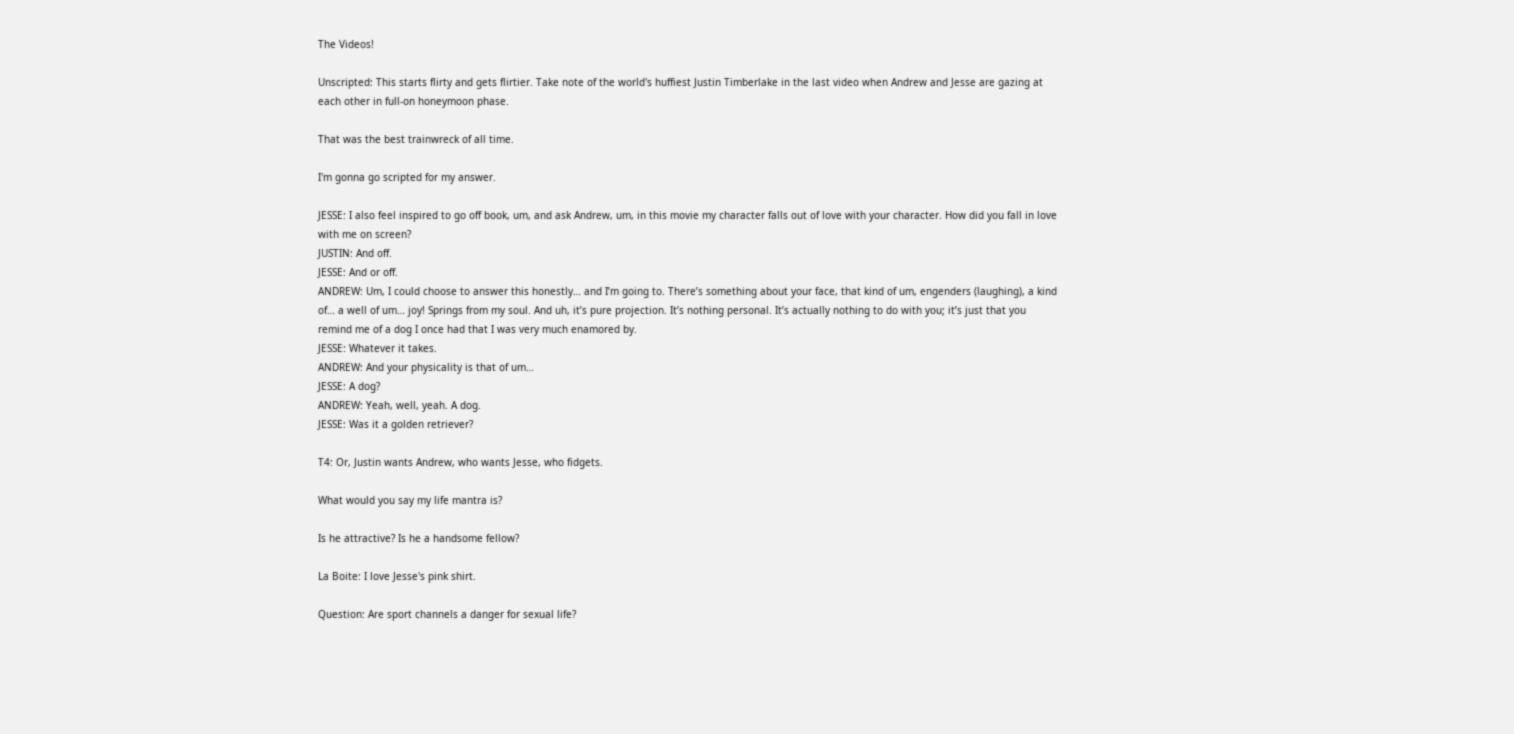The Videos!

Unscripted: This starts flirty and gets flirtier. Take note of the world's huffiest Justin Timberlake in the last video when Andrew and Jesse are gazing at each other in full-on honeymoon phase.

That was the best trainwreck of all time.

I'm gonna go scripted for my answer.

JESSE: I also feel inspired to go off book, um, and ask Andrew, um, in this movie my character falls out of love with your character. How did you fall in love with me on screen?
JUSTIN: And off.
JESSE: And or off.
ANDREW: Um, I could choose to answer this honestly… and I’m going to. There’s something about your face, that kind of um, engenders (laughing), a kind of… a well of um… joy! Springs from my soul. And uh, it’s pure projection. It’s nothing personal. It’s actually nothing to do with you; it’s just that you remind me of a dog I once had that I was very much enamored by.
JESSE: Whatever it takes.
ANDREW: And your physicality is that of um…
JESSE: A dog?
ANDREW: Yeah, well, yeah. A dog.
JESSE: Was it a golden retriever?

T4: Or, Justin wants Andrew, who wants Jesse, who fidgets.

What would you say my life mantra is?

Is he attractive? Is he a handsome fellow?

La Boite: I love Jesse's pink shirt.

Question: Are sport channels a danger for sexual life?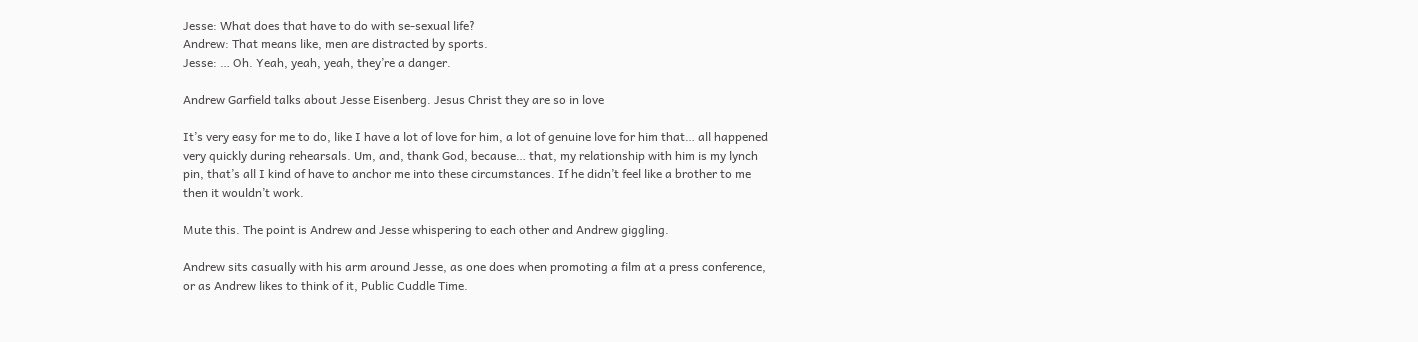Jesse: What does that have to do with se-sexual life?
Andrew: That means like, men are distracted by sports.
Jesse: … Oh. Yeah, yeah, yeah, they’re a danger.

Andrew Garfield talks about Jesse Eisenberg. Jesus Christ they are so in love

It’s very easy for me to do, like I have a lot of love for him, a lot of genuine love for him that… all happened very quickly during rehearsals. Um, and, thank God, because… that, my relationship with him is my lynch pin, that’s all I kind of have to anchor me into these circumstances. If he didn’t feel like a brother to me then it wouldn’t work.

Mute this. The point is Andrew and Jesse whispering to each other and Andrew giggling.

Andrew sits casually with his arm around Jesse, as one does when promoting a film at a press conference, or as Andrew likes to think of it, Public Cuddle Time.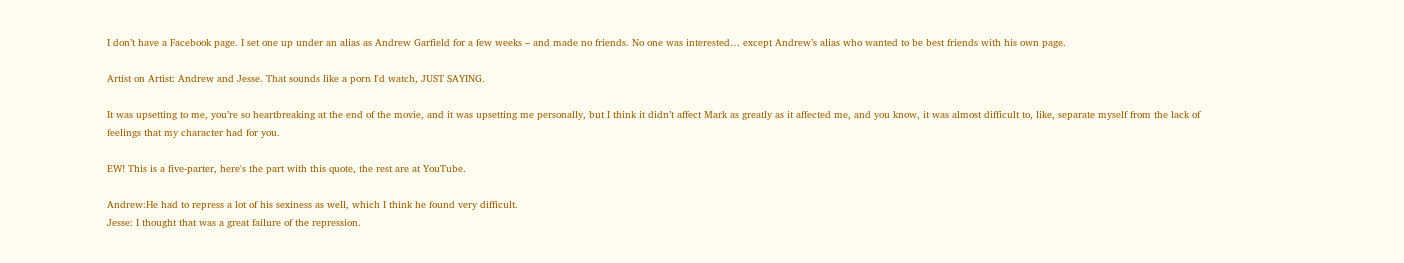I don’t have a Facebook page. I set one up under an alias as Andrew Garfield for a few weeks – and made no friends. No one was interested… except Andrew’s alias who wanted to be best friends with his own page.

Artist on Artist: Andrew and Jesse. That sounds like a porn I'd watch, JUST SAYING.

It was upsetting to me, you’re so heartbreaking at the end of the movie, and it was upsetting me personally, but I think it didn’t affect Mark as greatly as it affected me, and you know, it was almost difficult to, like, separate myself from the lack of feelings that my character had for you.

EW! This is a five-parter, here's the part with this quote, the rest are at YouTube.

Andrew:He had to repress a lot of his sexiness as well, which I think he found very difficult.
Jesse: I thought that was a great failure of the repression.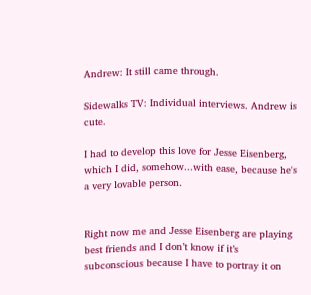Andrew: It still came through.

Sidewalks TV: Individual interviews. Andrew is cute.

I had to develop this love for Jesse Eisenberg, which I did, somehow...with ease, because he's a very lovable person.


Right now me and Jesse Eisenberg are playing best friends and I don’t know if it’s subconscious because I have to portray it on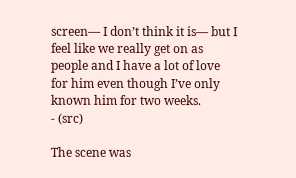screen— I don’t think it is— but I feel like we really get on as people and I have a lot of love for him even though I’ve only known him for two weeks.
- (src)

The scene was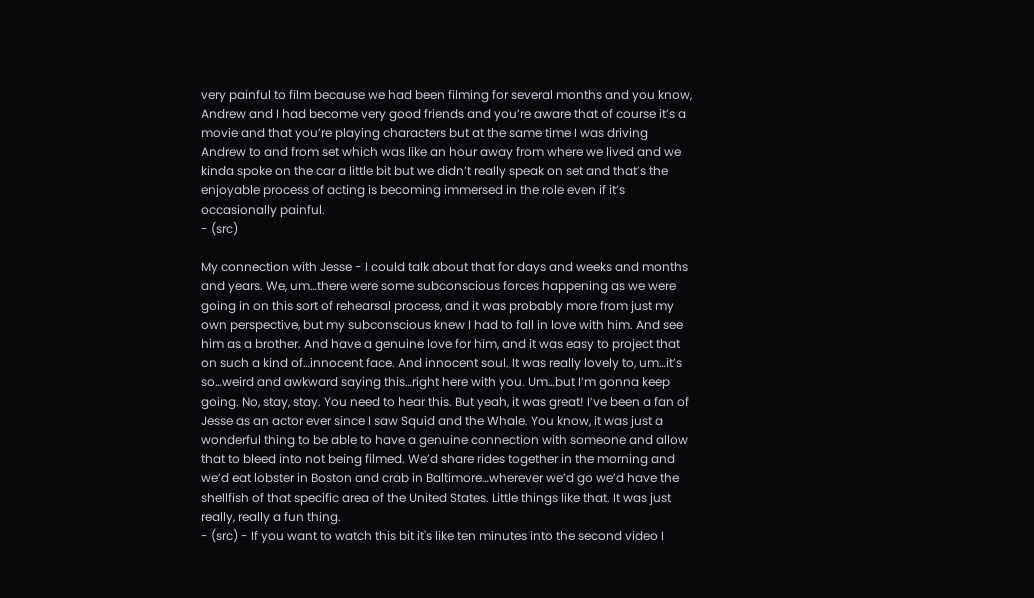very painful to film because we had been filming for several months and you know, Andrew and I had become very good friends and you’re aware that of course it’s a movie and that you’re playing characters but at the same time I was driving Andrew to and from set which was like an hour away from where we lived and we kinda spoke on the car a little bit but we didn’t really speak on set and that’s the enjoyable process of acting is becoming immersed in the role even if it’s occasionally painful.
- (src)

My connection with Jesse - I could talk about that for days and weeks and months and years. We, um…there were some subconscious forces happening as we were going in on this sort of rehearsal process, and it was probably more from just my own perspective, but my subconscious knew I had to fall in love with him. And see him as a brother. And have a genuine love for him, and it was easy to project that on such a kind of…innocent face. And innocent soul. It was really lovely to, um…it’s so…weird and awkward saying this…right here with you. Um…but I’m gonna keep going. No, stay, stay. You need to hear this. But yeah, it was great! I’ve been a fan of Jesse as an actor ever since I saw Squid and the Whale. You know, it was just a wonderful thing to be able to have a genuine connection with someone and allow that to bleed into not being filmed. We’d share rides together in the morning and we’d eat lobster in Boston and crab in Baltimore…wherever we’d go we’d have the shellfish of that specific area of the United States. Little things like that. It was just really, really a fun thing.
- (src) - If you want to watch this bit it's like ten minutes into the second video I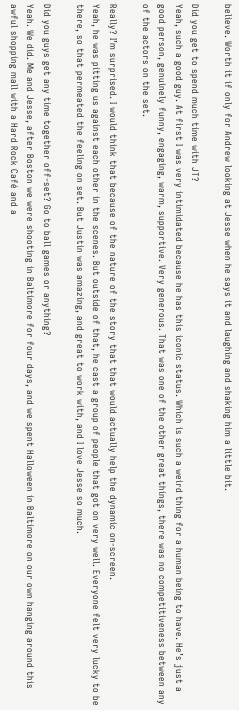believe. Worth it if only for Andrew looking at Jesse when he says it and laughing and shaking him a little bit.

Did you get to spend much time with JT?
Yeah, such a good guy. At first I was very intimidated because he has this iconic status. Which is such a weird thing for a human being to have. He’s just a good person, genuinely funny, engaging, warm, supportive. Very generous. That was one of the other great things, there was no competitiveness between any of the actors on the set.

Really? I’m surprised. I would think that because of the nature of the story that that would actually help the dynamic on-screen.
Yeah, he was pitting us against each other in the scenes. But outside of that, he cast a group of people that got on very well. Everyone felt very lucky to be there, so that permeated the feeling on set. But Justin was amazing, and great to work with, and I love Jesse so much.

Did you guys get any time together off-set? Go to ball games or anything?
Yeah. We did. Me and Jesse, after Boston we were shooting in Baltimore for four days, and we spent Halloween in Baltimore on our own hanging around this awful shopping mall with a Hard Rock Café and a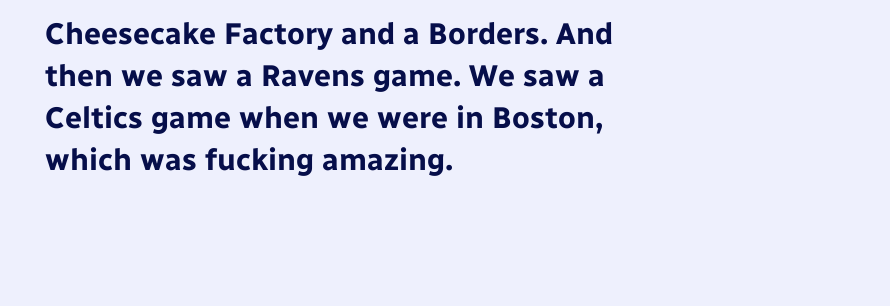Cheesecake Factory and a Borders. And then we saw a Ravens game. We saw a Celtics game when we were in Boston, which was fucking amazing.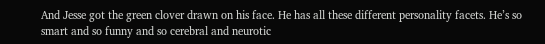And Jesse got the green clover drawn on his face. He has all these different personality facets. He’s so smart and so funny and so cerebral and neurotic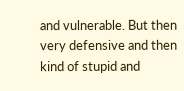and vulnerable. But then very defensive and then kind of stupid and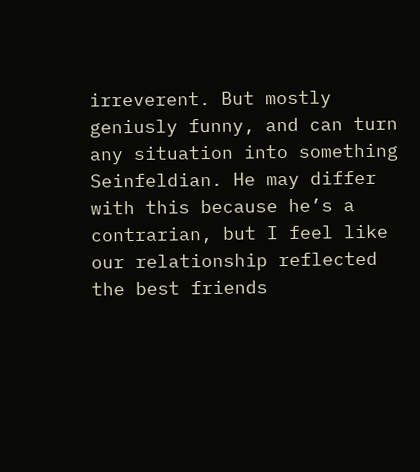irreverent. But mostly geniusly funny, and can turn any situation into something Seinfeldian. He may differ with this because he’s a contrarian, but I feel like our relationship reflected the best friends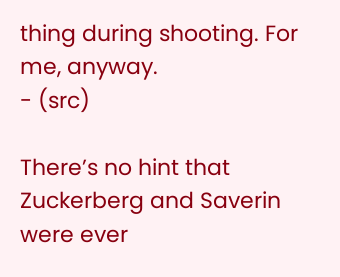thing during shooting. For me, anyway.
- (src)

There’s no hint that Zuckerberg and Saverin were ever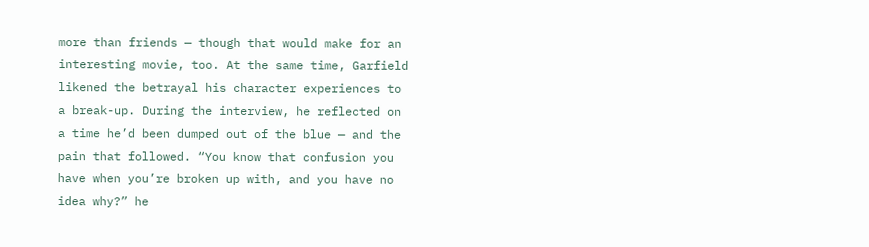more than friends — though that would make for an interesting movie, too. At the same time, Garfield likened the betrayal his character experiences to a break-up. During the interview, he reflected on a time he’d been dumped out of the blue — and the pain that followed. “You know that confusion you have when you’re broken up with, and you have no idea why?” he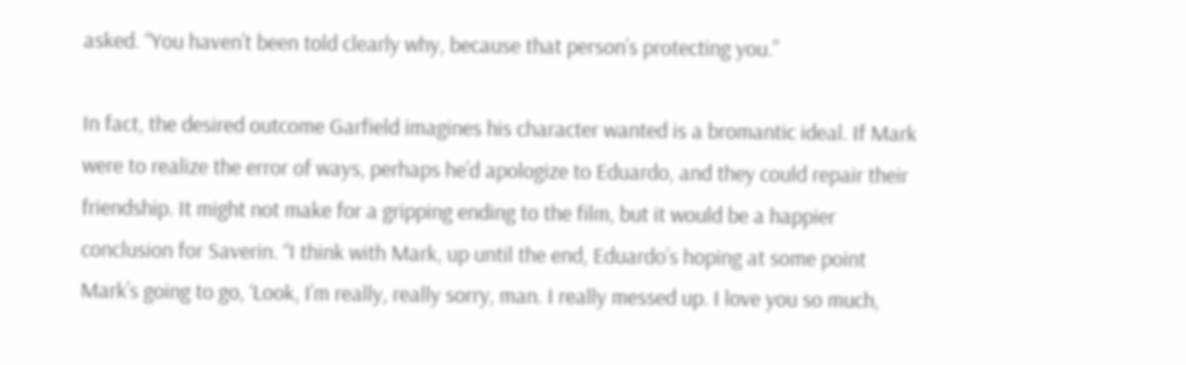asked. “You haven’t been told clearly why, because that person’s protecting you.”

In fact, the desired outcome Garfield imagines his character wanted is a bromantic ideal. If Mark were to realize the error of ways, perhaps he’d apologize to Eduardo, and they could repair their friendship. It might not make for a gripping ending to the film, but it would be a happier conclusion for Saverin. “I think with Mark, up until the end, Eduardo’s hoping at some point Mark’s going to go, ‘Look, I’m really, really sorry, man. I really messed up. I love you so much,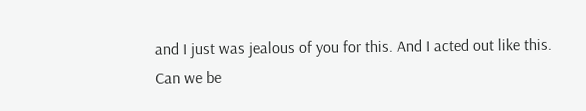and I just was jealous of you for this. And I acted out like this. Can we be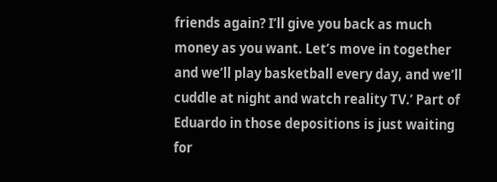friends again? I’ll give you back as much money as you want. Let’s move in together and we’ll play basketball every day, and we’ll cuddle at night and watch reality TV.’ Part of Eduardo in those depositions is just waiting for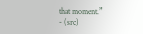that moment.”
- (src)